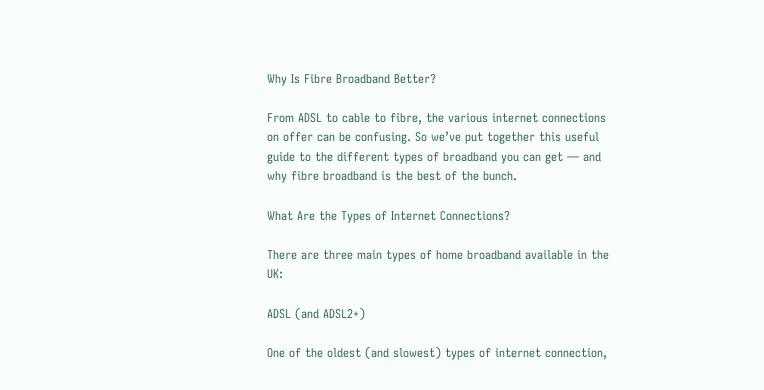Why Is Fibre Broadband Better?

From ADSL to cable to fibre, the various internet connections on offer can be confusing. So we’ve put together this useful guide to the different types of broadband you can get — and why fibre broadband is the best of the bunch.

What Are the Types of Internet Connections?

There are three main types of home broadband available in the UK:

ADSL (and ADSL2+)

One of the oldest (and slowest) types of internet connection,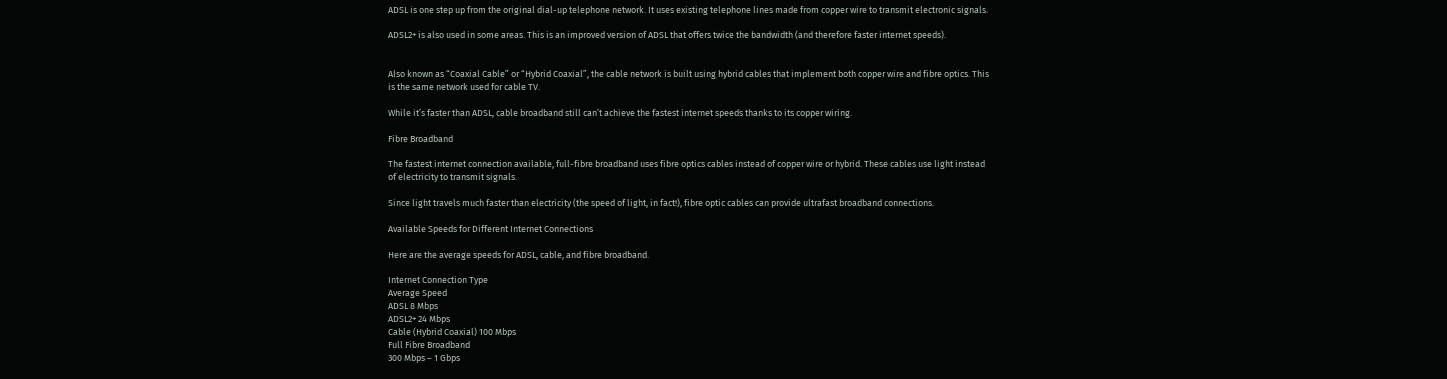ADSL is one step up from the original dial-up telephone network. It uses existing telephone lines made from copper wire to transmit electronic signals.

ADSL2+ is also used in some areas. This is an improved version of ADSL that offers twice the bandwidth (and therefore faster internet speeds).


Also known as “Coaxial Cable” or “Hybrid Coaxial”, the cable network is built using hybrid cables that implement both copper wire and fibre optics. This is the same network used for cable TV.

While it’s faster than ADSL, cable broadband still can’t achieve the fastest internet speeds thanks to its copper wiring.

Fibre Broadband

The fastest internet connection available, full-fibre broadband uses fibre optics cables instead of copper wire or hybrid. These cables use light instead of electricity to transmit signals.

Since light travels much faster than electricity (the speed of light, in fact!), fibre optic cables can provide ultrafast broadband connections.

Available Speeds for Different Internet Connections

Here are the average speeds for ADSL, cable, and fibre broadband.

Internet Connection Type
Average Speed
ADSL 8 Mbps
ADSL2+ 24 Mbps
Cable (Hybrid Coaxial) 100 Mbps
Full Fibre Broadband
300 Mbps – 1 Gbps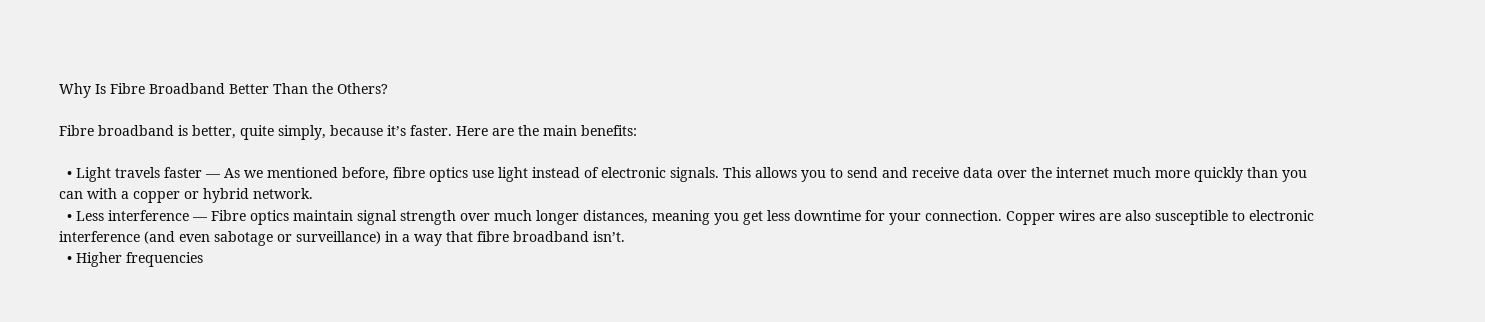Why Is Fibre Broadband Better Than the Others?

Fibre broadband is better, quite simply, because it’s faster. Here are the main benefits:

  • Light travels faster — As we mentioned before, fibre optics use light instead of electronic signals. This allows you to send and receive data over the internet much more quickly than you can with a copper or hybrid network.
  • Less interference — Fibre optics maintain signal strength over much longer distances, meaning you get less downtime for your connection. Copper wires are also susceptible to electronic interference (and even sabotage or surveillance) in a way that fibre broadband isn’t.
  • Higher frequencies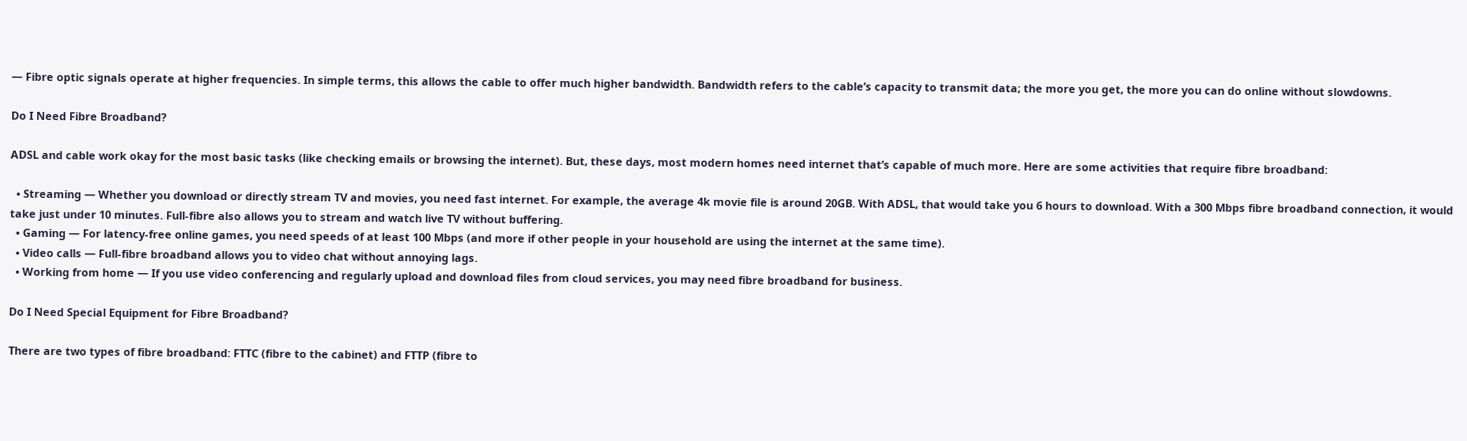— Fibre optic signals operate at higher frequencies. In simple terms, this allows the cable to offer much higher bandwidth. Bandwidth refers to the cable’s capacity to transmit data; the more you get, the more you can do online without slowdowns.

Do I Need Fibre Broadband?

ADSL and cable work okay for the most basic tasks (like checking emails or browsing the internet). But, these days, most modern homes need internet that’s capable of much more. Here are some activities that require fibre broadband:

  • Streaming — Whether you download or directly stream TV and movies, you need fast internet. For example, the average 4k movie file is around 20GB. With ADSL, that would take you 6 hours to download. With a 300 Mbps fibre broadband connection, it would take just under 10 minutes. Full-fibre also allows you to stream and watch live TV without buffering.
  • Gaming — For latency-free online games, you need speeds of at least 100 Mbps (and more if other people in your household are using the internet at the same time).
  • Video calls — Full-fibre broadband allows you to video chat without annoying lags.
  • Working from home — If you use video conferencing and regularly upload and download files from cloud services, you may need fibre broadband for business.

Do I Need Special Equipment for Fibre Broadband?

There are two types of fibre broadband: FTTC (fibre to the cabinet) and FTTP (fibre to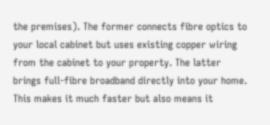the premises). The former connects fibre optics to your local cabinet but uses existing copper wiring from the cabinet to your property. The latter brings full-fibre broadband directly into your home. This makes it much faster but also means it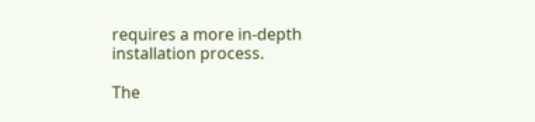requires a more in-depth installation process.

The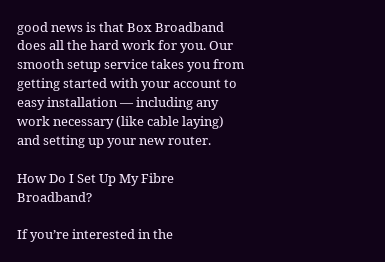good news is that Box Broadband does all the hard work for you. Our smooth setup service takes you from getting started with your account to easy installation — including any work necessary (like cable laying) and setting up your new router.

How Do I Set Up My Fibre Broadband?

If you’re interested in the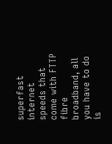superfast internet speeds that come with FTTP fibre broadband, all you have to do is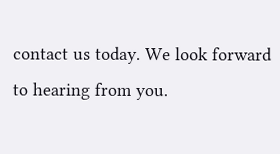contact us today. We look forward to hearing from you.